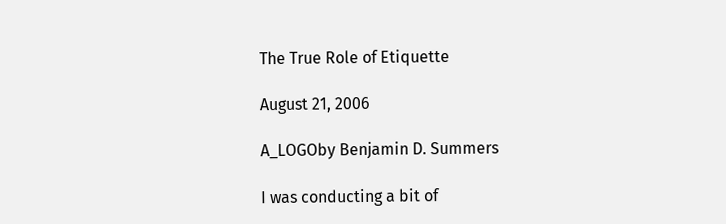The True Role of Etiquette

August 21, 2006

A_LOGOby Benjamin D. Summers

I was conducting a bit of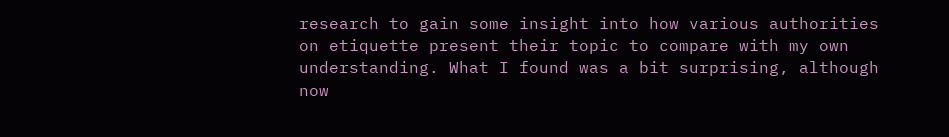research to gain some insight into how various authorities on etiquette present their topic to compare with my own understanding. What I found was a bit surprising, although now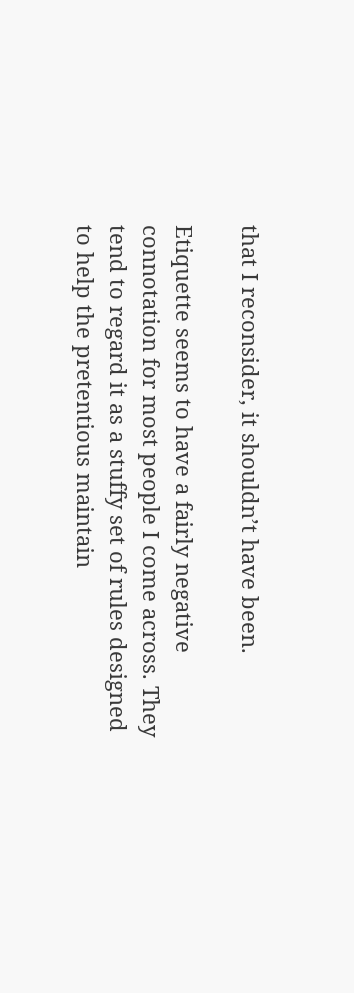that I reconsider, it shouldn’t have been.

Etiquette seems to have a fairly negative connotation for most people I come across. They tend to regard it as a stuffy set of rules designed to help the pretentious maintain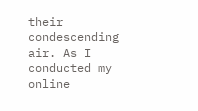their condescending air. As I conducted my online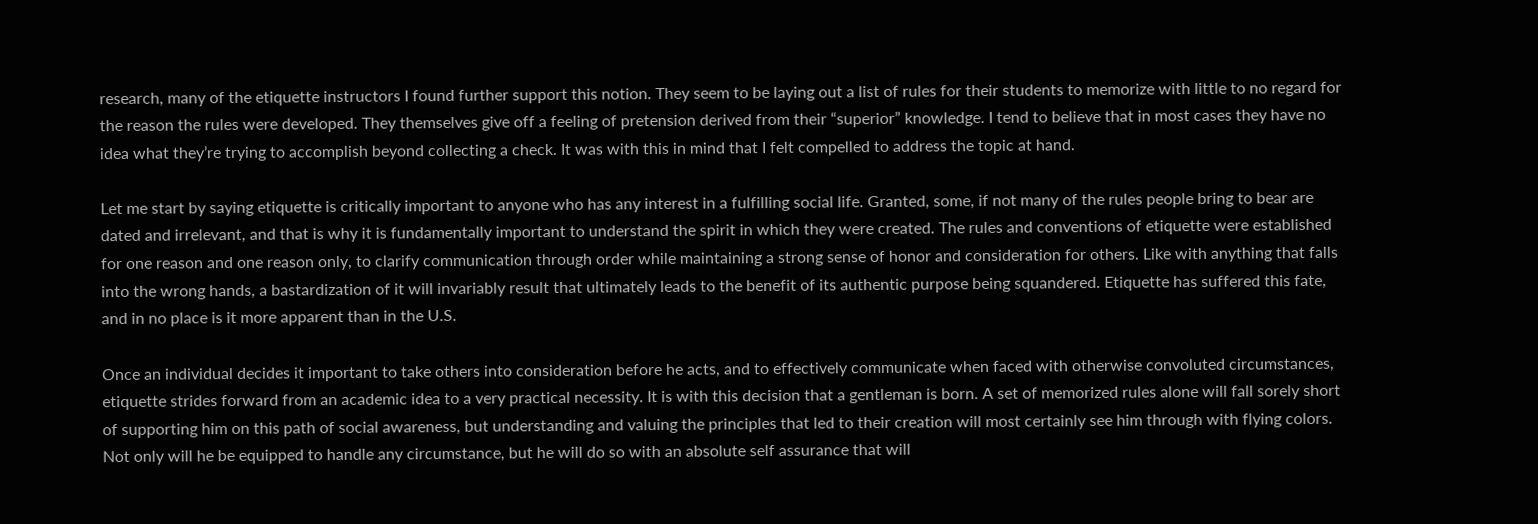research, many of the etiquette instructors I found further support this notion. They seem to be laying out a list of rules for their students to memorize with little to no regard for the reason the rules were developed. They themselves give off a feeling of pretension derived from their “superior” knowledge. I tend to believe that in most cases they have no idea what they’re trying to accomplish beyond collecting a check. It was with this in mind that I felt compelled to address the topic at hand.

Let me start by saying etiquette is critically important to anyone who has any interest in a fulfilling social life. Granted, some, if not many of the rules people bring to bear are dated and irrelevant, and that is why it is fundamentally important to understand the spirit in which they were created. The rules and conventions of etiquette were established for one reason and one reason only, to clarify communication through order while maintaining a strong sense of honor and consideration for others. Like with anything that falls into the wrong hands, a bastardization of it will invariably result that ultimately leads to the benefit of its authentic purpose being squandered. Etiquette has suffered this fate, and in no place is it more apparent than in the U.S.

Once an individual decides it important to take others into consideration before he acts, and to effectively communicate when faced with otherwise convoluted circumstances, etiquette strides forward from an academic idea to a very practical necessity. It is with this decision that a gentleman is born. A set of memorized rules alone will fall sorely short of supporting him on this path of social awareness, but understanding and valuing the principles that led to their creation will most certainly see him through with flying colors. Not only will he be equipped to handle any circumstance, but he will do so with an absolute self assurance that will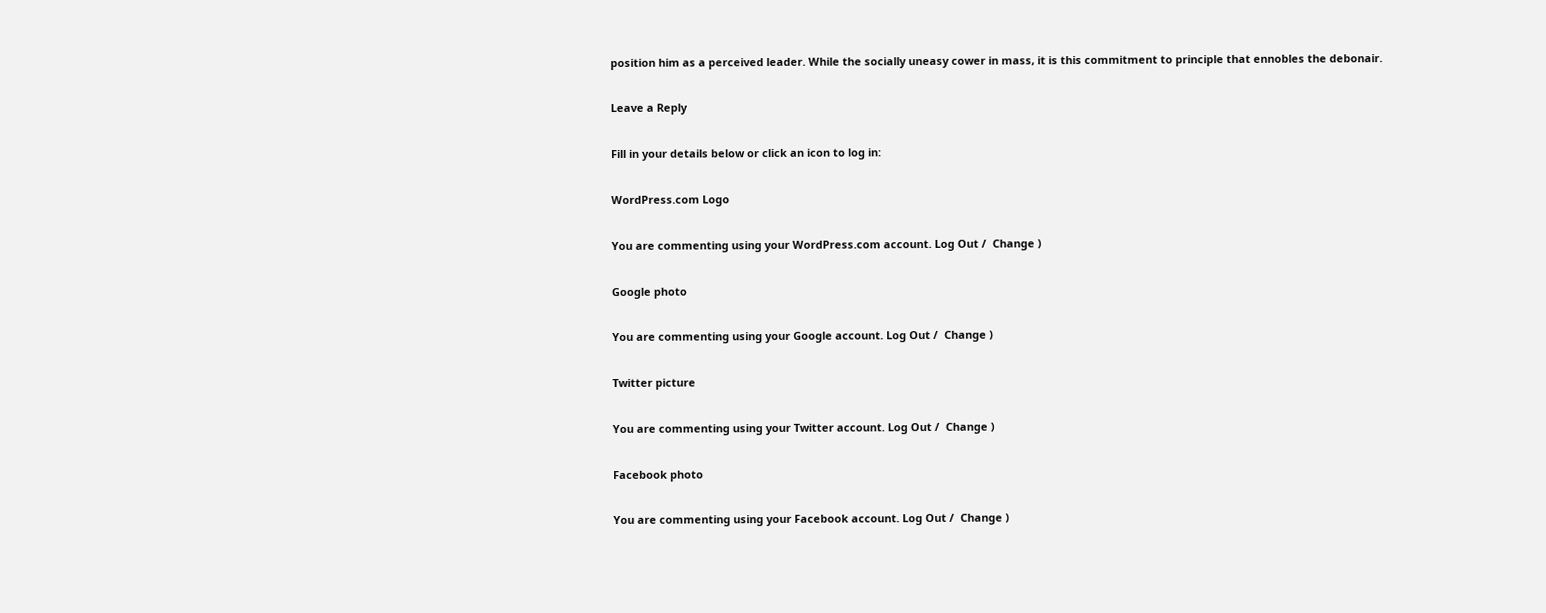position him as a perceived leader. While the socially uneasy cower in mass, it is this commitment to principle that ennobles the debonair.

Leave a Reply

Fill in your details below or click an icon to log in:

WordPress.com Logo

You are commenting using your WordPress.com account. Log Out /  Change )

Google photo

You are commenting using your Google account. Log Out /  Change )

Twitter picture

You are commenting using your Twitter account. Log Out /  Change )

Facebook photo

You are commenting using your Facebook account. Log Out /  Change )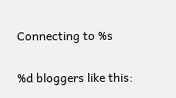Connecting to %s

%d bloggers like this: